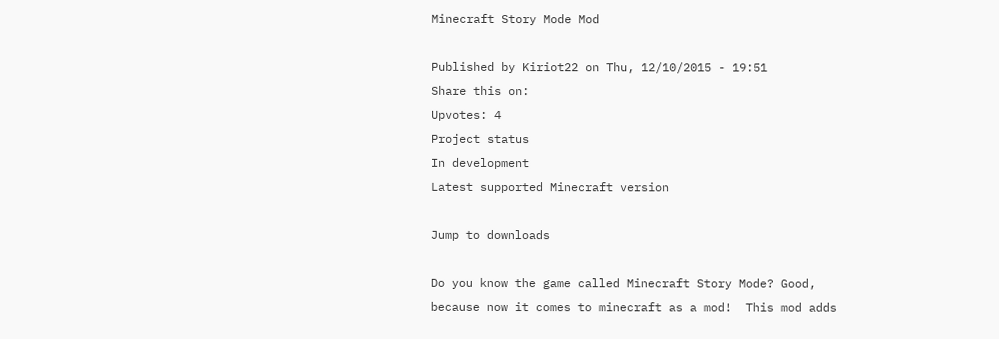Minecraft Story Mode Mod

Published by Kiriot22 on Thu, 12/10/2015 - 19:51
Share this on:
Upvotes: 4
Project status
In development
Latest supported Minecraft version

Jump to downloads

Do you know the game called Minecraft Story Mode? Good, because now it comes to minecraft as a mod!  This mod adds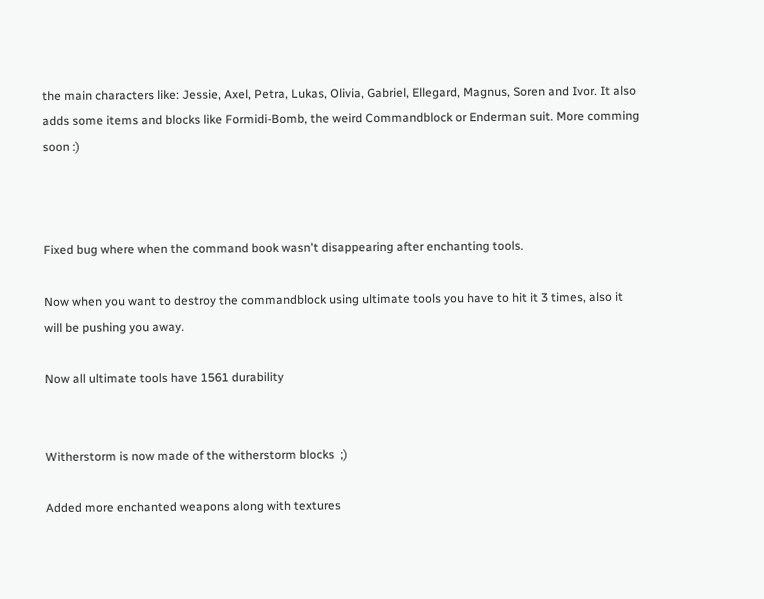the main characters like: Jessie, Axel, Petra, Lukas, Olivia, Gabriel, Ellegard, Magnus, Soren and Ivor. It also adds some items and blocks like Formidi-Bomb, the weird Commandblock or Enderman suit. More comming soon :)



Fixed bug where when the command book wasn't disappearing after enchanting tools.

Now when you want to destroy the commandblock using ultimate tools you have to hit it 3 times, also it will be pushing you away.

Now all ultimate tools have 1561 durability


Witherstorm is now made of the witherstorm blocks  ;)

Added more enchanted weapons along with textures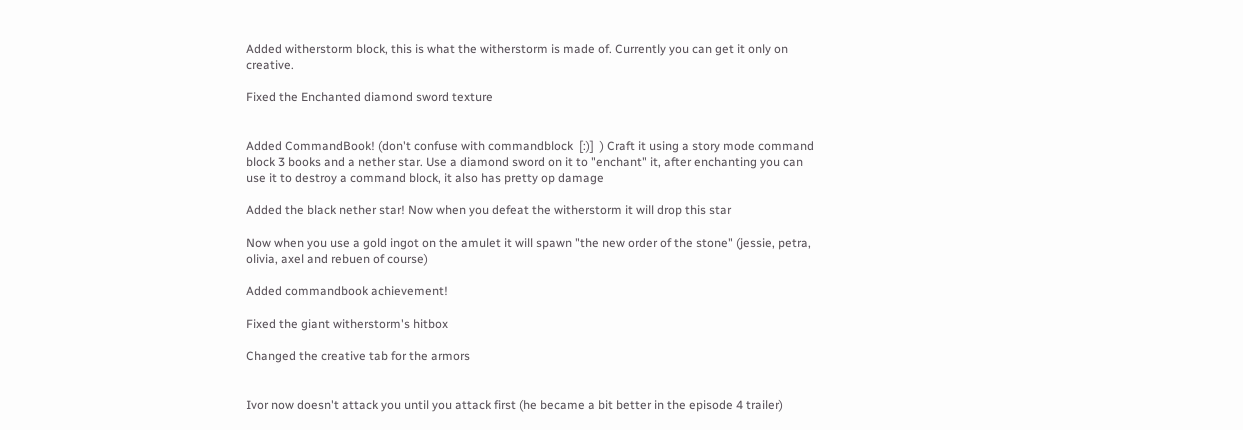Added witherstorm block, this is what the witherstorm is made of. Currently you can get it only on creative.

Fixed the Enchanted diamond sword texture


Added CommandBook! (don't confuse with commandblock  [:)]  ) Craft it using a story mode command block 3 books and a nether star. Use a diamond sword on it to "enchant" it, after enchanting you can use it to destroy a command block, it also has pretty op damage

Added the black nether star! Now when you defeat the witherstorm it will drop this star

Now when you use a gold ingot on the amulet it will spawn "the new order of the stone" (jessie, petra, olivia, axel and rebuen of course)

Added commandbook achievement!

Fixed the giant witherstorm's hitbox

Changed the creative tab for the armors


Ivor now doesn't attack you until you attack first (he became a bit better in the episode 4 trailer)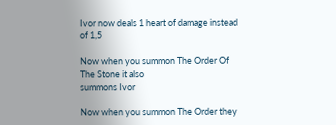Ivor now deals 1 heart of damage instead of 1,5

Now when you summon The Order Of The Stone it also
summons Ivor

Now when you summon The Order they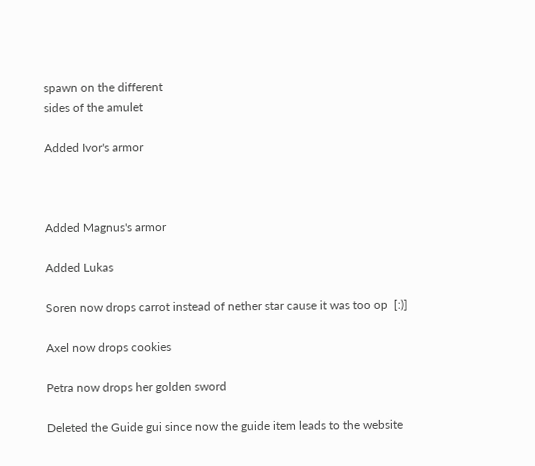spawn on the different
sides of the amulet

Added Ivor's armor



Added Magnus's armor

Added Lukas

Soren now drops carrot instead of nether star cause it was too op  [:)]

Axel now drops cookies

Petra now drops her golden sword

Deleted the Guide gui since now the guide item leads to the website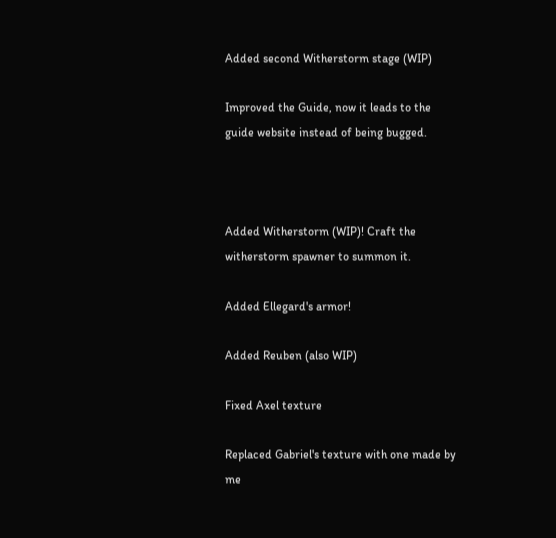Added second Witherstorm stage (WIP)

Improved the Guide, now it leads to the guide website instead of being bugged.



Added Witherstorm (WIP)! Craft the witherstorm spawner to summon it.

Added Ellegard's armor!

Added Reuben (also WIP)

Fixed Axel texture

Replaced Gabriel's texture with one made by me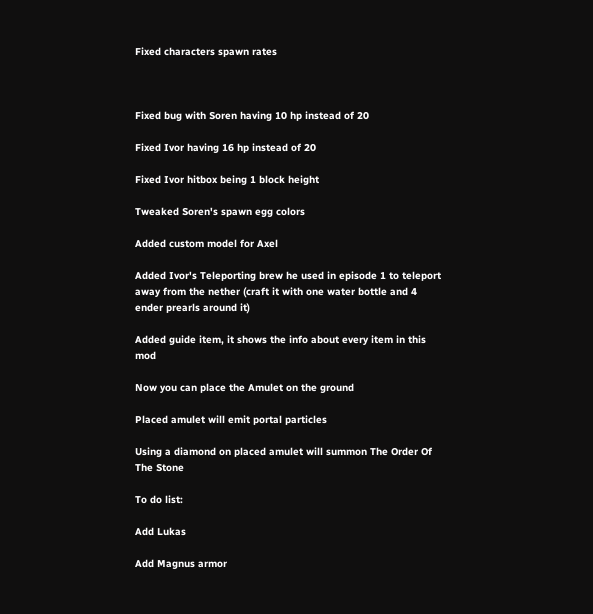Fixed characters spawn rates



Fixed bug with Soren having 10 hp instead of 20

Fixed Ivor having 16 hp instead of 20

Fixed Ivor hitbox being 1 block height

Tweaked Soren's spawn egg colors

Added custom model for Axel

Added Ivor's Teleporting brew he used in episode 1 to teleport away from the nether (craft it with one water bottle and 4 ender prearls around it)

Added guide item, it shows the info about every item in this mod

Now you can place the Amulet on the ground

Placed amulet will emit portal particles

Using a diamond on placed amulet will summon The Order Of The Stone

To do list:

Add Lukas

Add Magnus armor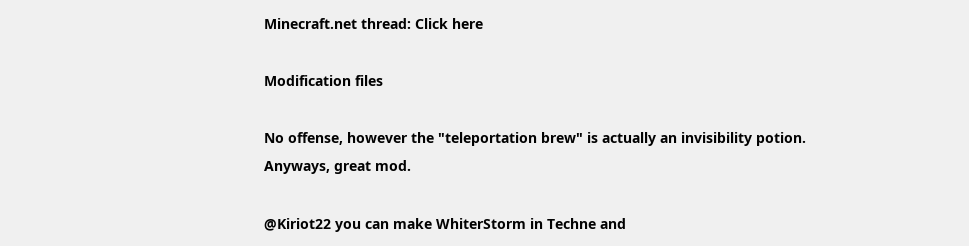Minecraft.net thread: Click here

Modification files

No offense, however the "teleportation brew" is actually an invisibility potion. Anyways, great mod.

@Kiriot22 you can make WhiterStorm in Techne and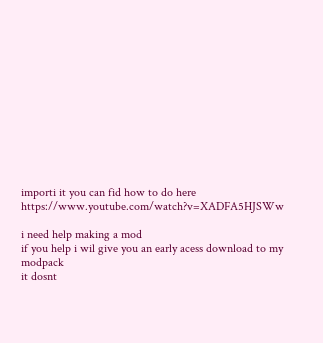importi it you can fid how to do here https://www.youtube.com/watch?v=XADFA5HJSWw

i need help making a mod
if you help i wil give you an early acess download to my modpack
it dosnt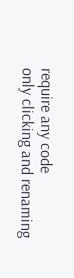require any code
only clicking and renaming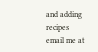and adding recipes
email me at